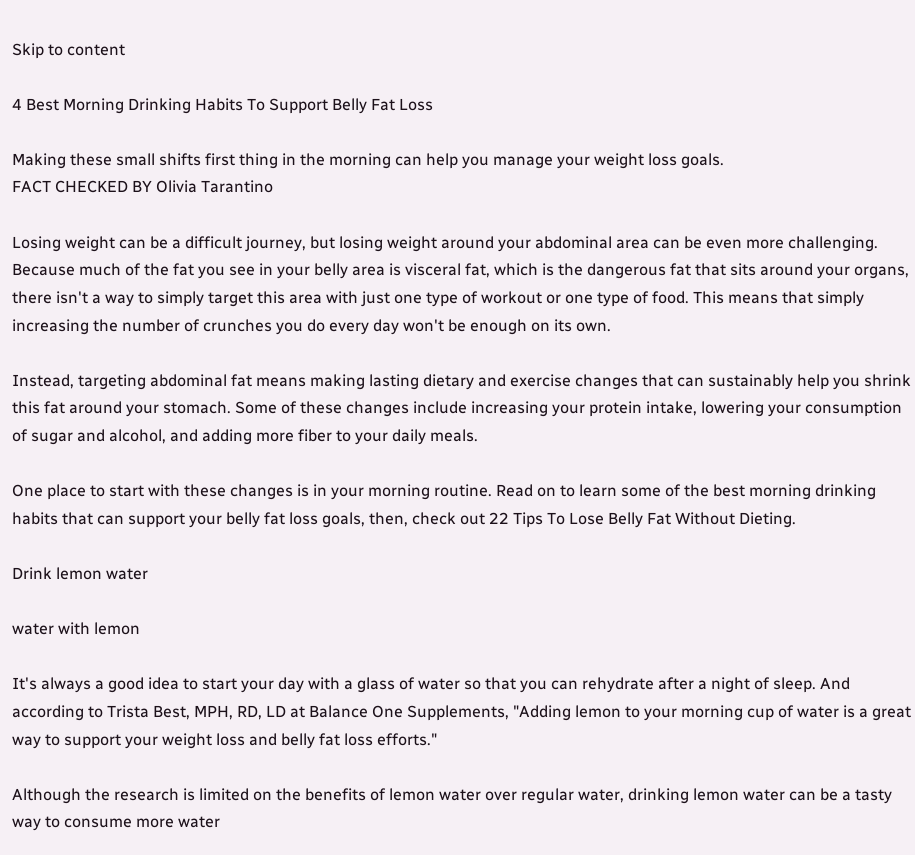Skip to content

4 Best Morning Drinking Habits To Support Belly Fat Loss

Making these small shifts first thing in the morning can help you manage your weight loss goals.
FACT CHECKED BY Olivia Tarantino

Losing weight can be a difficult journey, but losing weight around your abdominal area can be even more challenging. Because much of the fat you see in your belly area is visceral fat, which is the dangerous fat that sits around your organs, there isn't a way to simply target this area with just one type of workout or one type of food. This means that simply increasing the number of crunches you do every day won't be enough on its own.

Instead, targeting abdominal fat means making lasting dietary and exercise changes that can sustainably help you shrink this fat around your stomach. Some of these changes include increasing your protein intake, lowering your consumption of sugar and alcohol, and adding more fiber to your daily meals.

One place to start with these changes is in your morning routine. Read on to learn some of the best morning drinking habits that can support your belly fat loss goals, then, check out 22 Tips To Lose Belly Fat Without Dieting.

Drink lemon water

water with lemon

It's always a good idea to start your day with a glass of water so that you can rehydrate after a night of sleep. And according to Trista Best, MPH, RD, LD at Balance One Supplements, "Adding lemon to your morning cup of water is a great way to support your weight loss and belly fat loss efforts."

Although the research is limited on the benefits of lemon water over regular water, drinking lemon water can be a tasty way to consume more water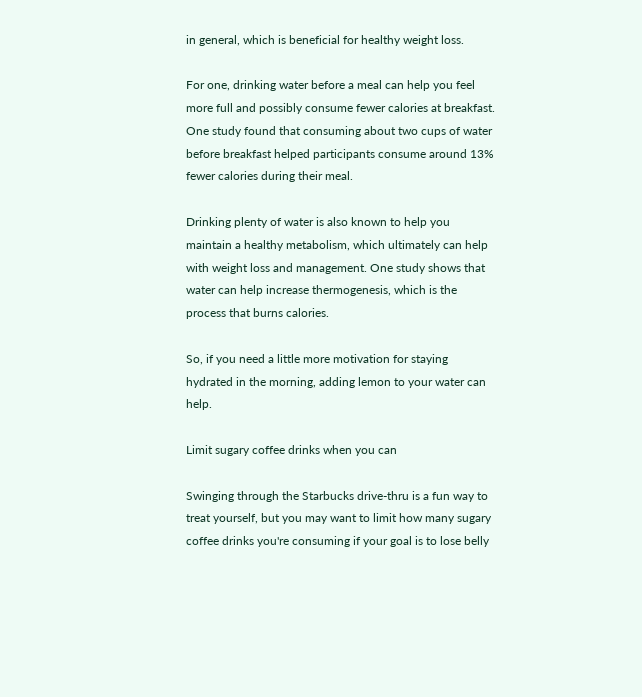in general, which is beneficial for healthy weight loss.

For one, drinking water before a meal can help you feel more full and possibly consume fewer calories at breakfast. One study found that consuming about two cups of water before breakfast helped participants consume around 13% fewer calories during their meal.

Drinking plenty of water is also known to help you maintain a healthy metabolism, which ultimately can help with weight loss and management. One study shows that water can help increase thermogenesis, which is the process that burns calories.

So, if you need a little more motivation for staying hydrated in the morning, adding lemon to your water can help.

Limit sugary coffee drinks when you can

Swinging through the Starbucks drive-thru is a fun way to treat yourself, but you may want to limit how many sugary coffee drinks you're consuming if your goal is to lose belly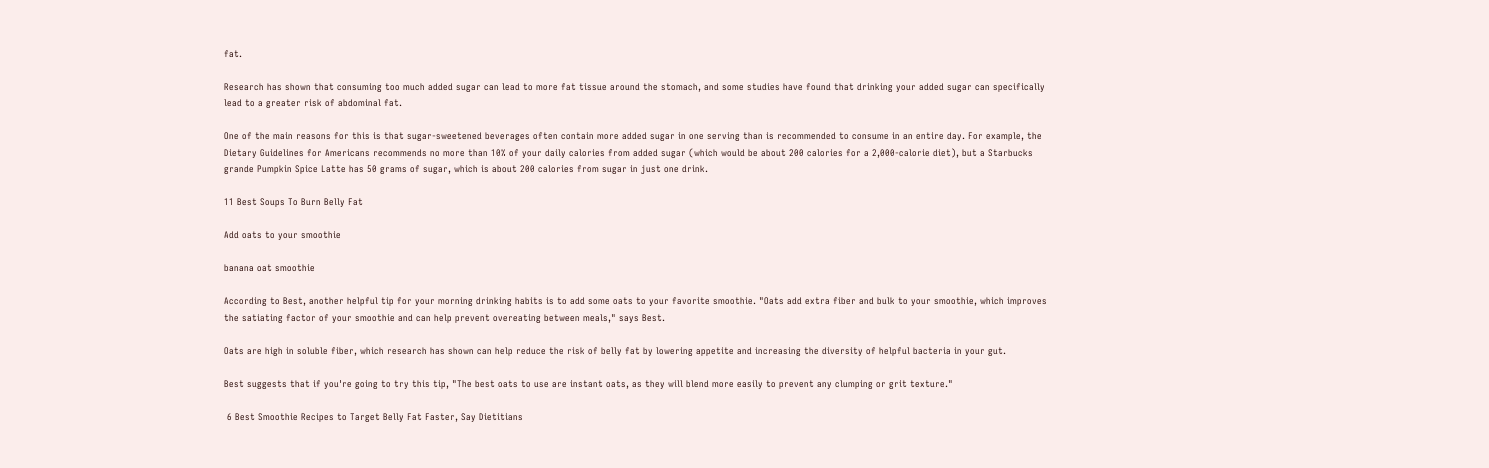fat.

Research has shown that consuming too much added sugar can lead to more fat tissue around the stomach, and some studies have found that drinking your added sugar can specifically lead to a greater risk of abdominal fat.

One of the main reasons for this is that sugar-sweetened beverages often contain more added sugar in one serving than is recommended to consume in an entire day. For example, the Dietary Guidelines for Americans recommends no more than 10% of your daily calories from added sugar (which would be about 200 calories for a 2,000-calorie diet), but a Starbucks grande Pumpkin Spice Latte has 50 grams of sugar, which is about 200 calories from sugar in just one drink.

11 Best Soups To Burn Belly Fat

Add oats to your smoothie

banana oat smoothie

According to Best, another helpful tip for your morning drinking habits is to add some oats to your favorite smoothie. "Oats add extra fiber and bulk to your smoothie, which improves the satiating factor of your smoothie and can help prevent overeating between meals," says Best.

Oats are high in soluble fiber, which research has shown can help reduce the risk of belly fat by lowering appetite and increasing the diversity of helpful bacteria in your gut.

Best suggests that if you're going to try this tip, "The best oats to use are instant oats, as they will blend more easily to prevent any clumping or grit texture."

 6 Best Smoothie Recipes to Target Belly Fat Faster, Say Dietitians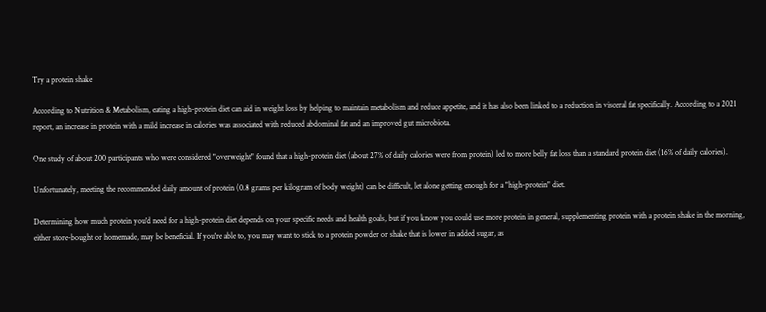Try a protein shake

According to Nutrition & Metabolism, eating a high-protein diet can aid in weight loss by helping to maintain metabolism and reduce appetite, and it has also been linked to a reduction in visceral fat specifically. According to a 2021 report, an increase in protein with a mild increase in calories was associated with reduced abdominal fat and an improved gut microbiota.

One study of about 200 participants who were considered "overweight" found that a high-protein diet (about 27% of daily calories were from protein) led to more belly fat loss than a standard protein diet (16% of daily calories).

Unfortunately, meeting the recommended daily amount of protein (0.8 grams per kilogram of body weight) can be difficult, let alone getting enough for a "high-protein" diet.

Determining how much protein you'd need for a high-protein diet depends on your specific needs and health goals, but if you know you could use more protein in general, supplementing protein with a protein shake in the morning, either store-bought or homemade, may be beneficial. If you're able to, you may want to stick to a protein powder or shake that is lower in added sugar, as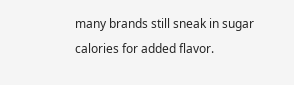many brands still sneak in sugar calories for added flavor.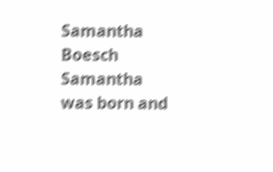Samantha Boesch
Samantha was born and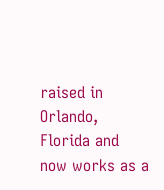raised in Orlando, Florida and now works as a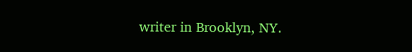writer in Brooklyn, NY.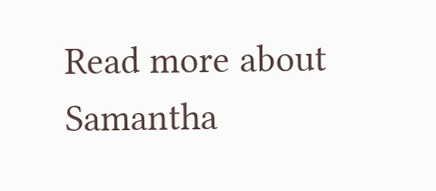Read more about Samantha